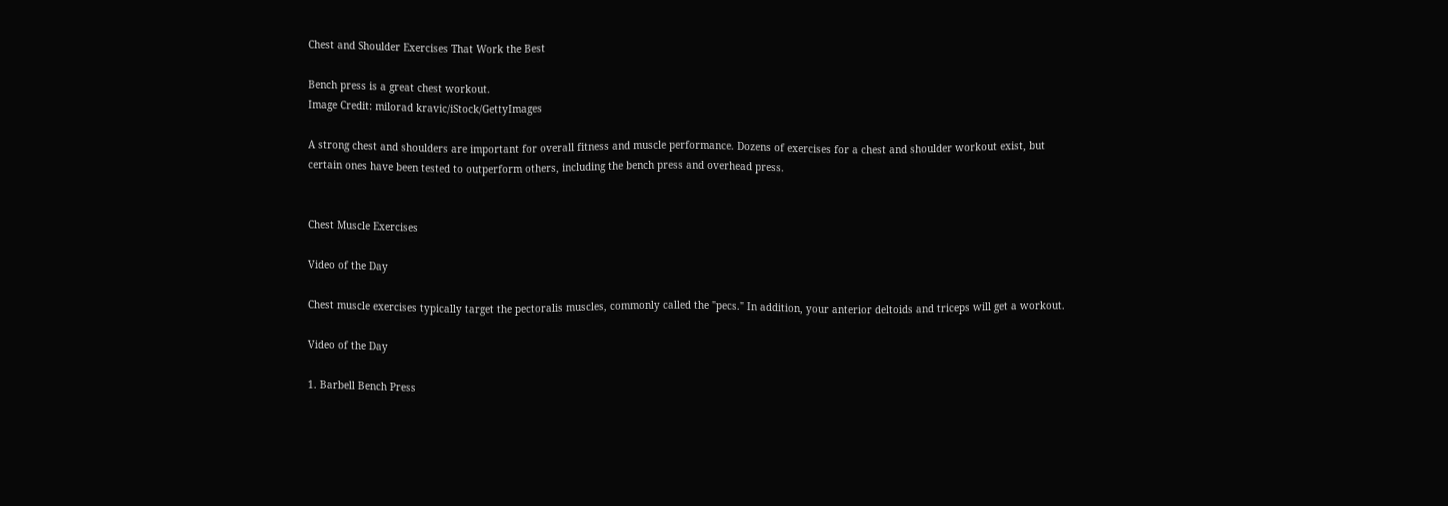Chest and Shoulder Exercises That Work the Best

Bench press is a great chest workout.
Image Credit: milorad kravic/iStock/GettyImages

A strong chest and shoulders are important for overall fitness and muscle performance. Dozens of exercises for a chest and shoulder workout exist, but certain ones have been tested to outperform others, including the bench press and overhead press.


Chest Muscle Exercises

Video of the Day

Chest muscle exercises typically target the pectoralis muscles, commonly called the "pecs." In addition, your anterior deltoids and triceps will get a workout.

Video of the Day

1. Barbell Bench Press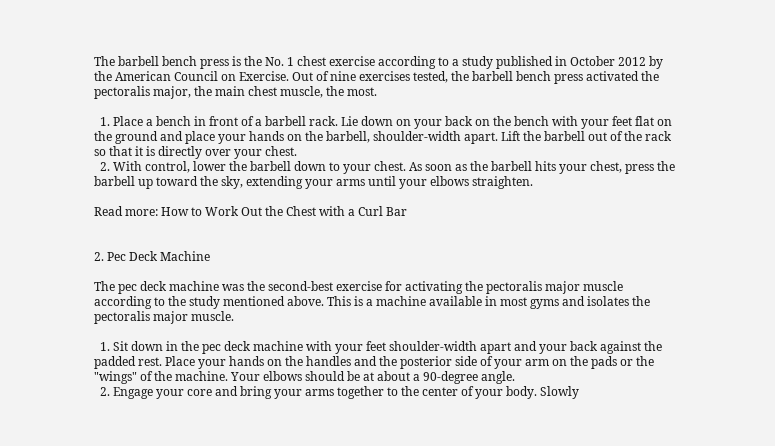The barbell bench press is the No. 1 chest exercise according to a study published in October 2012 by the American Council on Exercise. Out of nine exercises tested, the barbell bench press activated the pectoralis major, the main chest muscle, the most.

  1. Place a bench in front of a barbell rack. Lie down on your back on the bench with your feet flat on the ground and place your hands on the barbell, shoulder-width apart. Lift the barbell out of the rack so that it is directly over your chest.
  2. With control, lower the barbell down to your chest. As soon as the barbell hits your chest, press the barbell up toward the sky, extending your arms until your elbows straighten.

Read more: How to Work Out the Chest with a Curl Bar


2. Pec Deck Machine

The pec deck machine was the second-best exercise for activating the pectoralis major muscle according to the study mentioned above. This is a machine available in most gyms and isolates the pectoralis major muscle.

  1. Sit down in the pec deck machine with your feet shoulder-width apart and your back against the padded rest. Place your hands on the handles and the posterior side of your arm on the pads or the "wings" of the machine. Your elbows should be at about a 90-degree angle.
  2. Engage your core and bring your arms together to the center of your body. Slowly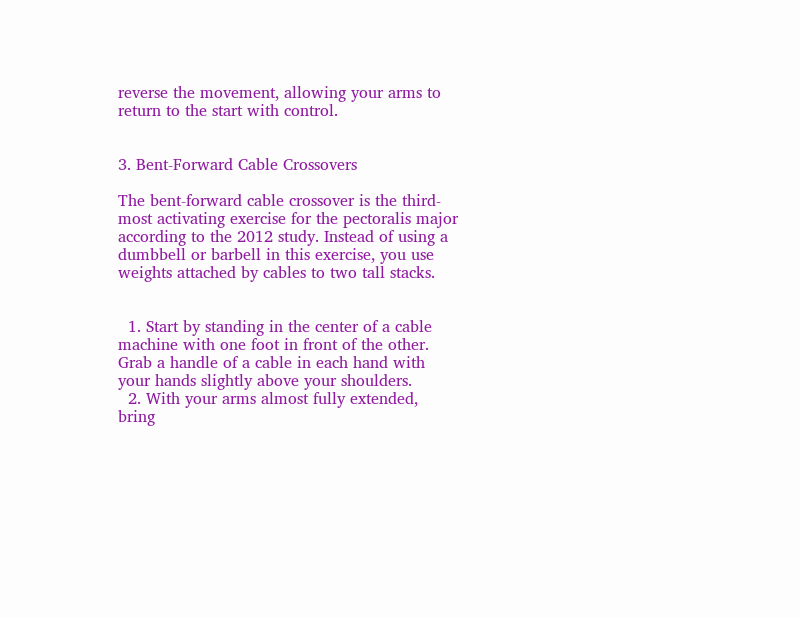reverse the movement, allowing your arms to return to the start with control.


3. Bent-Forward Cable Crossovers

The bent-forward cable crossover is the third-most activating exercise for the pectoralis major according to the 2012 study. Instead of using a dumbbell or barbell in this exercise, you use weights attached by cables to two tall stacks.


  1. Start by standing in the center of a cable machine with one foot in front of the other. Grab a handle of a cable in each hand with your hands slightly above your shoulders.
  2. With your arms almost fully extended, bring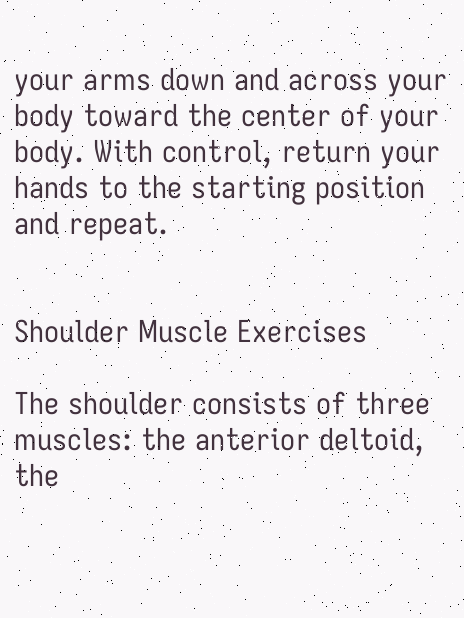your arms down and across your body toward the center of your body. With control, return your hands to the starting position and repeat.


Shoulder Muscle Exercises

The shoulder consists of three muscles: the anterior deltoid, the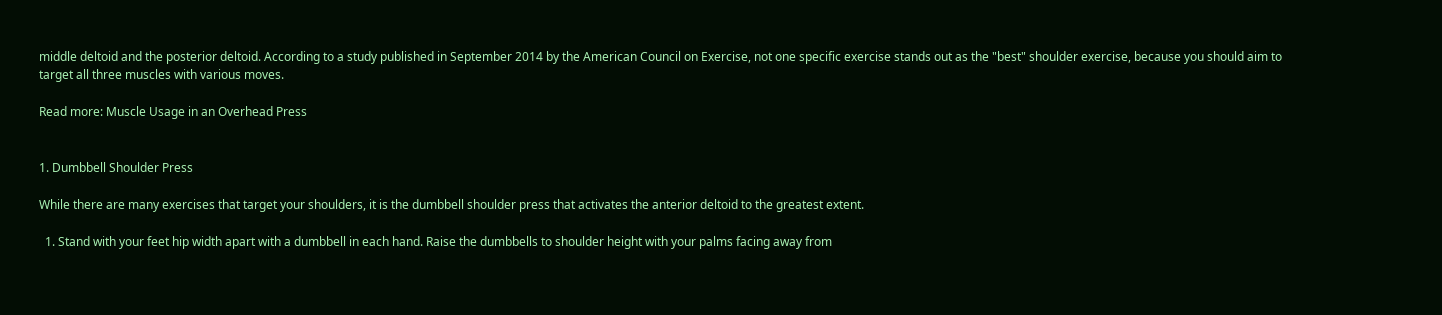middle deltoid and the posterior deltoid. According to a study published in September 2014 by the American Council on Exercise, not one specific exercise stands out as the "best" shoulder exercise, because you should aim to target all three muscles with various moves.

Read more: Muscle Usage in an Overhead Press


1. Dumbbell Shoulder Press

While there are many exercises that target your shoulders, it is the dumbbell shoulder press that activates the anterior deltoid to the greatest extent.

  1. Stand with your feet hip width apart with a dumbbell in each hand. Raise the dumbbells to shoulder height with your palms facing away from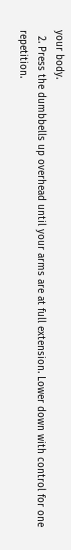your body.
  2. Press the dumbbells up overhead until your arms are at full extension. Lower down with control for one repetition.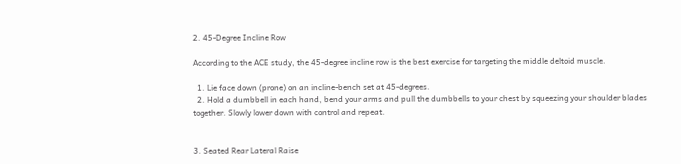2. 45-Degree Incline Row

According to the ACE study, the 45-degree incline row is the best exercise for targeting the middle deltoid muscle.

  1. Lie face down (prone) on an incline-bench set at 45-degrees.
  2. Hold a dumbbell in each hand, bend your arms and pull the dumbbells to your chest by squeezing your shoulder blades together. Slowly lower down with control and repeat.


3. Seated Rear Lateral Raise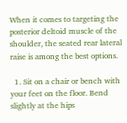When it comes to targeting the posterior deltoid muscle of the shoulder, the seated rear lateral raise is among the best options.

  1. Sit on a chair or bench with your feet on the floor. Bend slightly at the hips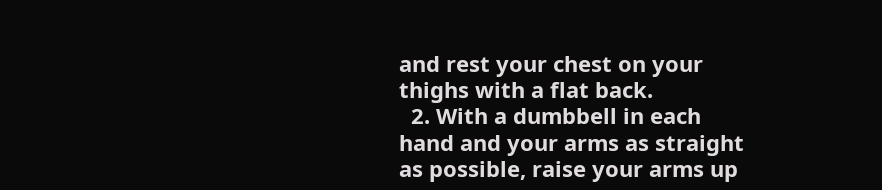and rest your chest on your thighs with a flat back.
  2. With a dumbbell in each hand and your arms as straight as possible, raise your arms up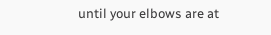until your elbows are at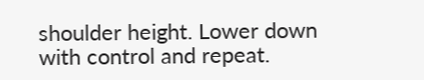shoulder height. Lower down with control and repeat.